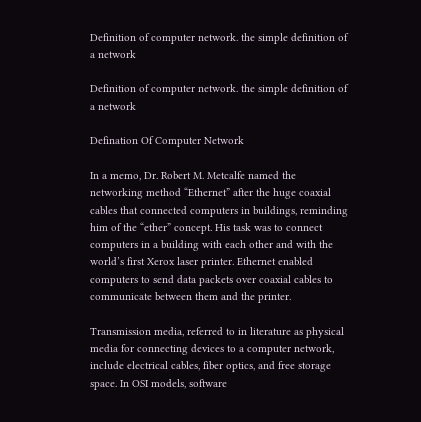Definition of computer network. the simple definition of a network

Definition of computer network. the simple definition of a network

Defination Of Computer Network

In a memo, Dr. Robert M. Metcalfe named the networking method “Ethernet” after the huge coaxial cables that connected computers in buildings, reminding him of the “ether” concept. His task was to connect computers in a building with each other and with the world’s first Xerox laser printer. Ethernet enabled computers to send data packets over coaxial cables to communicate between them and the printer.

Transmission media, referred to in literature as physical media for connecting devices to a computer network, include electrical cables, fiber optics, and free storage space. In OSI models, software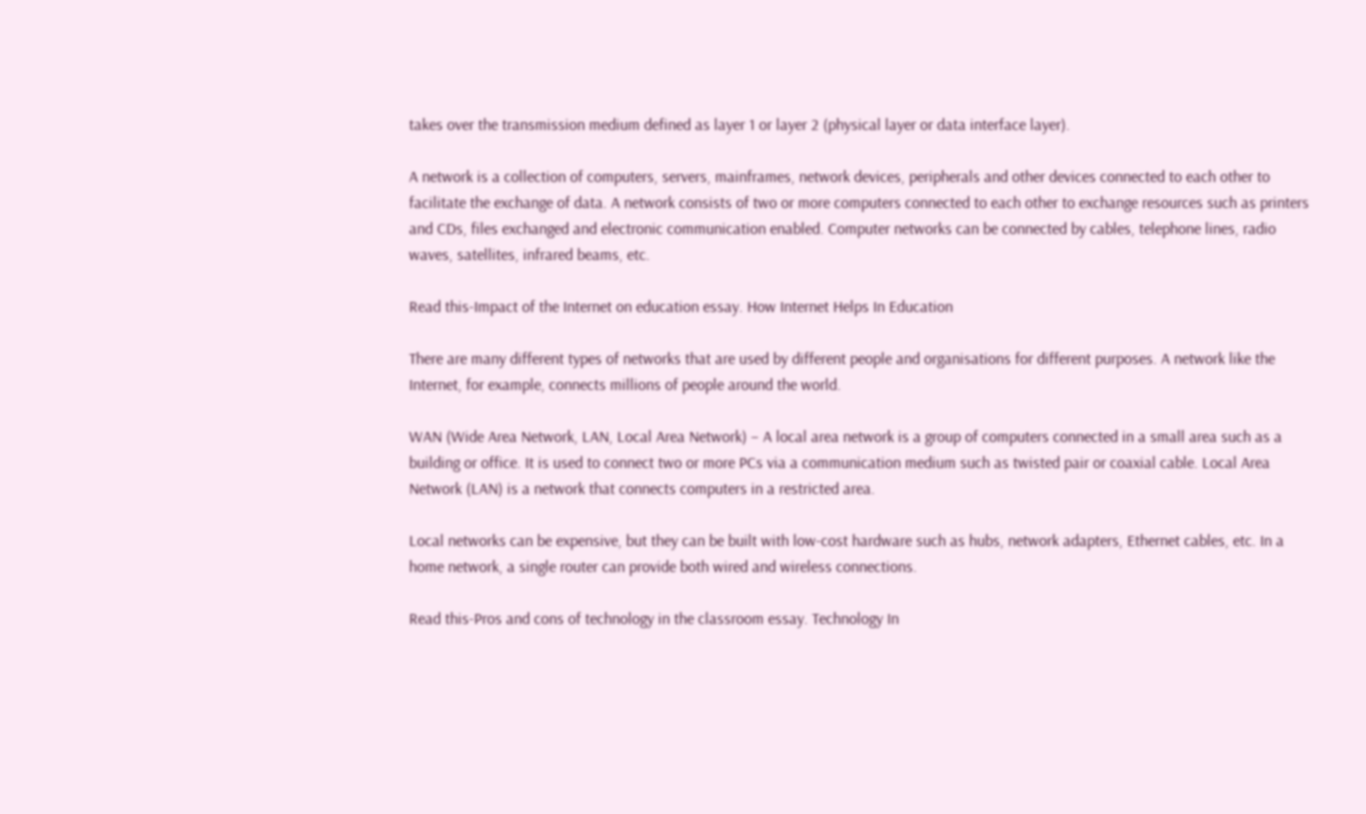takes over the transmission medium defined as layer 1 or layer 2 (physical layer or data interface layer).

A network is a collection of computers, servers, mainframes, network devices, peripherals and other devices connected to each other to facilitate the exchange of data. A network consists of two or more computers connected to each other to exchange resources such as printers and CDs, files exchanged and electronic communication enabled. Computer networks can be connected by cables, telephone lines, radio waves, satellites, infrared beams, etc.

Read this-Impact of the Internet on education essay. How Internet Helps In Education

There are many different types of networks that are used by different people and organisations for different purposes. A network like the Internet, for example, connects millions of people around the world.

WAN (Wide Area Network, LAN, Local Area Network) – A local area network is a group of computers connected in a small area such as a building or office. It is used to connect two or more PCs via a communication medium such as twisted pair or coaxial cable. Local Area Network (LAN) is a network that connects computers in a restricted area.

Local networks can be expensive, but they can be built with low-cost hardware such as hubs, network adapters, Ethernet cables, etc. In a home network, a single router can provide both wired and wireless connections.

Read this-Pros and cons of technology in the classroom essay. Technology In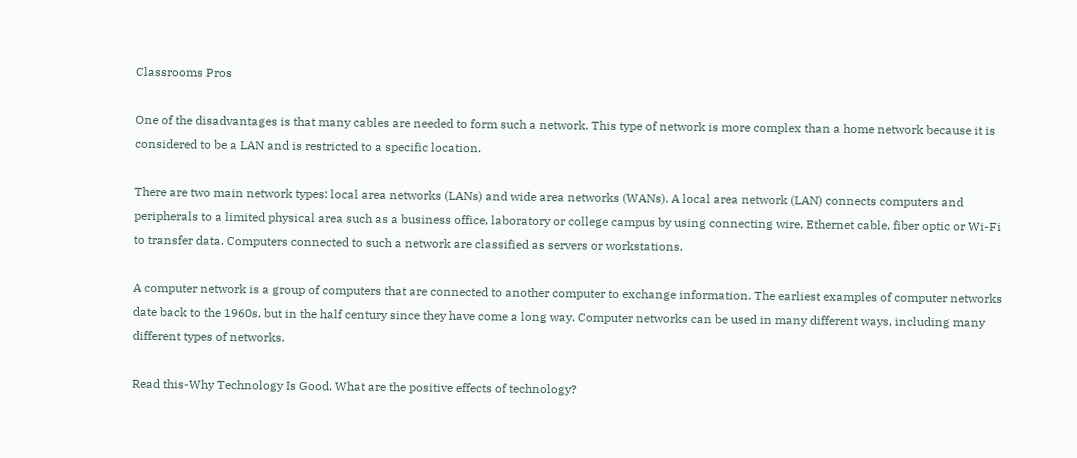Classrooms Pros

One of the disadvantages is that many cables are needed to form such a network. This type of network is more complex than a home network because it is considered to be a LAN and is restricted to a specific location.

There are two main network types: local area networks (LANs) and wide area networks (WANs). A local area network (LAN) connects computers and peripherals to a limited physical area such as a business office, laboratory or college campus by using connecting wire, Ethernet cable, fiber optic or Wi-Fi to transfer data. Computers connected to such a network are classified as servers or workstations.

A computer network is a group of computers that are connected to another computer to exchange information. The earliest examples of computer networks date back to the 1960s, but in the half century since they have come a long way. Computer networks can be used in many different ways, including many different types of networks.

Read this-Why Technology Is Good. What are the positive effects of technology?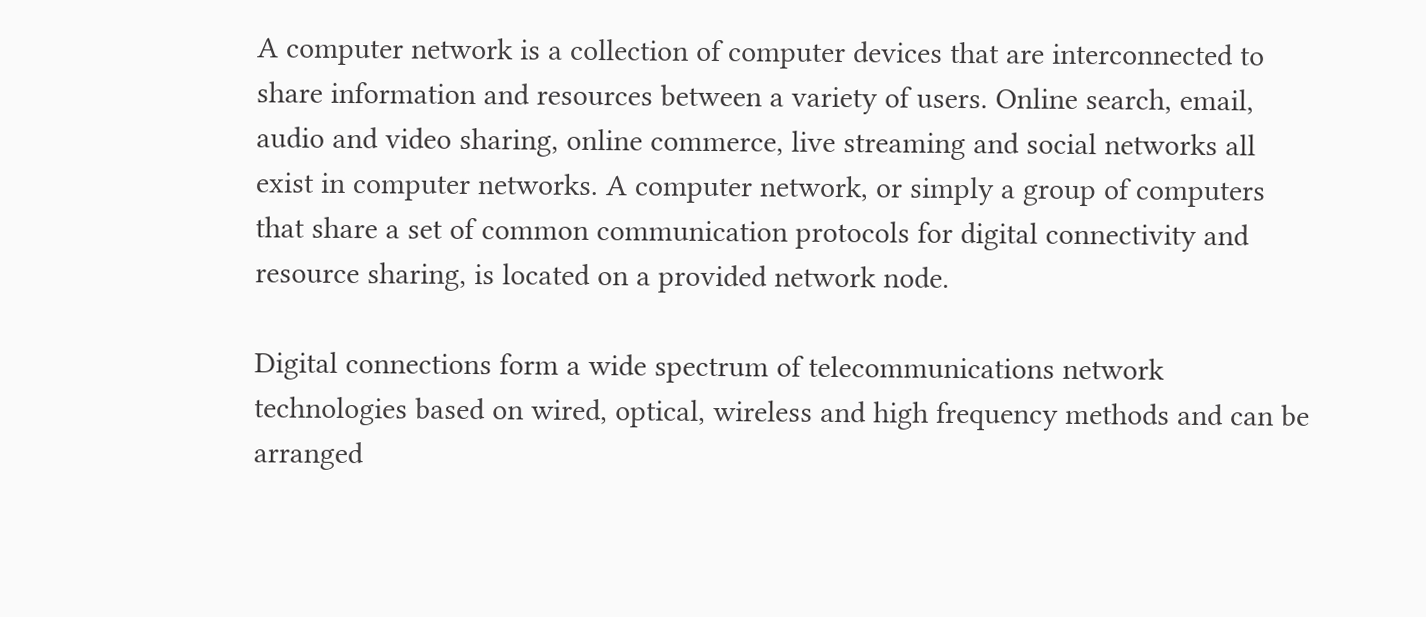A computer network is a collection of computer devices that are interconnected to share information and resources between a variety of users. Online search, email, audio and video sharing, online commerce, live streaming and social networks all exist in computer networks. A computer network, or simply a group of computers that share a set of common communication protocols for digital connectivity and resource sharing, is located on a provided network node.

Digital connections form a wide spectrum of telecommunications network technologies based on wired, optical, wireless and high frequency methods and can be arranged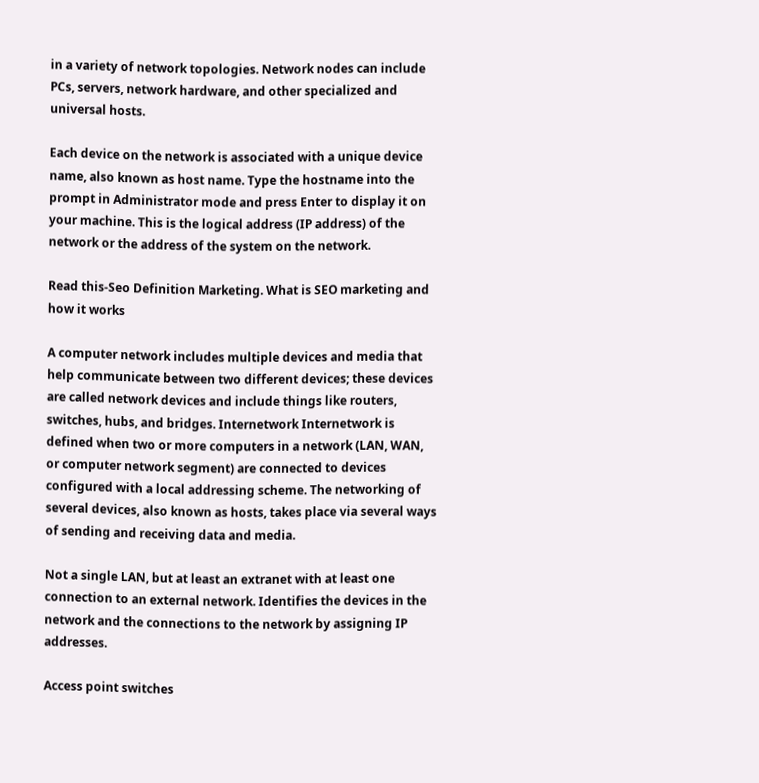in a variety of network topologies. Network nodes can include PCs, servers, network hardware, and other specialized and universal hosts.

Each device on the network is associated with a unique device name, also known as host name. Type the hostname into the prompt in Administrator mode and press Enter to display it on your machine. This is the logical address (IP address) of the network or the address of the system on the network.

Read this-Seo Definition Marketing. What is SEO marketing and how it works

A computer network includes multiple devices and media that help communicate between two different devices; these devices are called network devices and include things like routers, switches, hubs, and bridges. Internetwork Internetwork is defined when two or more computers in a network (LAN, WAN, or computer network segment) are connected to devices configured with a local addressing scheme. The networking of several devices, also known as hosts, takes place via several ways of sending and receiving data and media.

Not a single LAN, but at least an extranet with at least one connection to an external network. Identifies the devices in the network and the connections to the network by assigning IP addresses.

Access point switches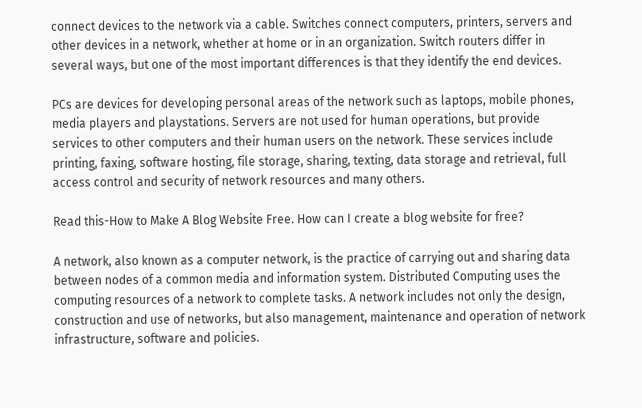connect devices to the network via a cable. Switches connect computers, printers, servers and other devices in a network, whether at home or in an organization. Switch routers differ in several ways, but one of the most important differences is that they identify the end devices.

PCs are devices for developing personal areas of the network such as laptops, mobile phones, media players and playstations. Servers are not used for human operations, but provide services to other computers and their human users on the network. These services include printing, faxing, software hosting, file storage, sharing, texting, data storage and retrieval, full access control and security of network resources and many others.

Read this-How to Make A Blog Website Free. How can I create a blog website for free?

A network, also known as a computer network, is the practice of carrying out and sharing data between nodes of a common media and information system. Distributed Computing uses the computing resources of a network to complete tasks. A network includes not only the design, construction and use of networks, but also management, maintenance and operation of network infrastructure, software and policies.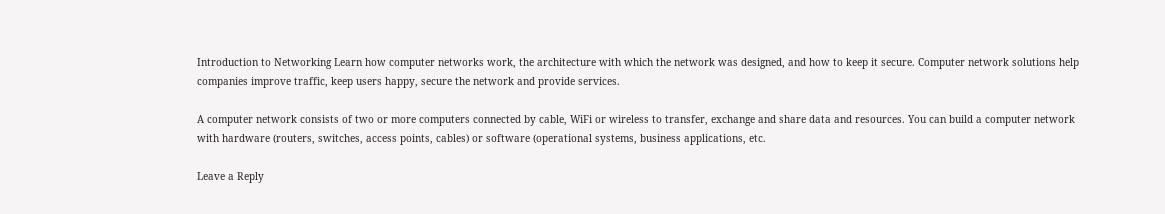Introduction to Networking Learn how computer networks work, the architecture with which the network was designed, and how to keep it secure. Computer network solutions help companies improve traffic, keep users happy, secure the network and provide services.

A computer network consists of two or more computers connected by cable, WiFi or wireless to transfer, exchange and share data and resources. You can build a computer network with hardware (routers, switches, access points, cables) or software (operational systems, business applications, etc.

Leave a Reply